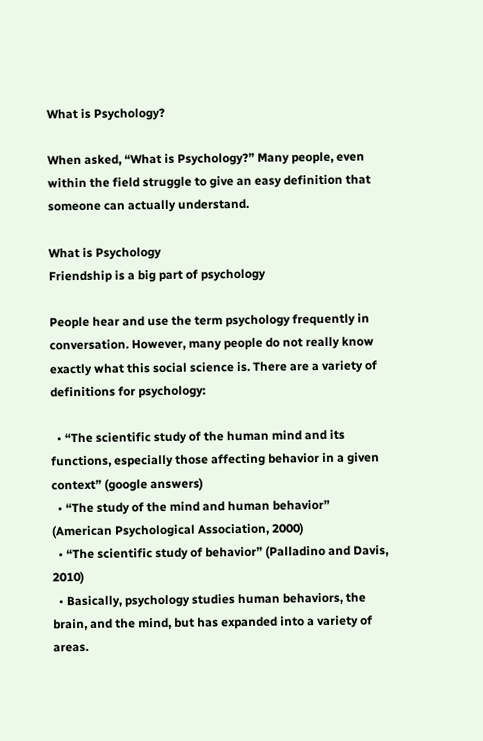What is Psychology?

When asked, “What is Psychology?” Many people, even within the field struggle to give an easy definition that someone can actually understand.

What is Psychology
Friendship is a big part of psychology

People hear and use the term psychology frequently in conversation. However, many people do not really know exactly what this social science is. There are a variety of definitions for psychology:

  • “The scientific study of the human mind and its functions, especially those affecting behavior in a given context” (google answers)
  • “The study of the mind and human behavior” (American Psychological Association, 2000)
  • “The scientific study of behavior” (Palladino and Davis, 2010)
  • Basically, psychology studies human behaviors, the brain, and the mind, but has expanded into a variety of areas.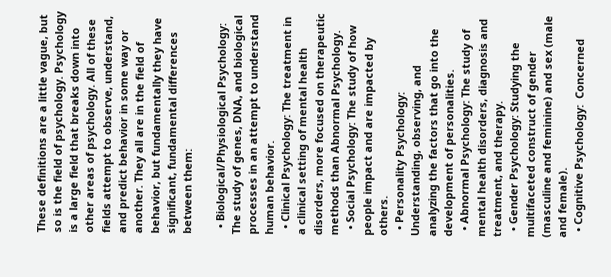These definitions are a little vague, but so is the field of psychology. Psychology is a large field that breaks down into other areas of psychology. All of these fields attempt to observe, understand, and predict behavior in some way or another. They all are in the field of behavior, but fundamentally they have significant, fundamental differences between them:

  • Biological/Physiological Psychology: The study of genes, DNA, and biological processes in an attempt to understand human behavior.
  • Clinical Psychology: The treatment in a clinical setting of mental health disorders, more focused on therapeutic methods than Abnormal Psychology.
  • Social Psychology: The study of how people impact and are impacted by others.
  • Personality Psychology: Understanding, observing, and analyzing the factors that go into the development of personalities.
  • Abnormal Psychology: The study of mental health disorders, diagnosis and treatment, and therapy.
  • Gender Psychology: Studying the multifaceted construct of gender (masculine and feminine) and sex (male and female).
  • Cognitive Psychology:  Concerned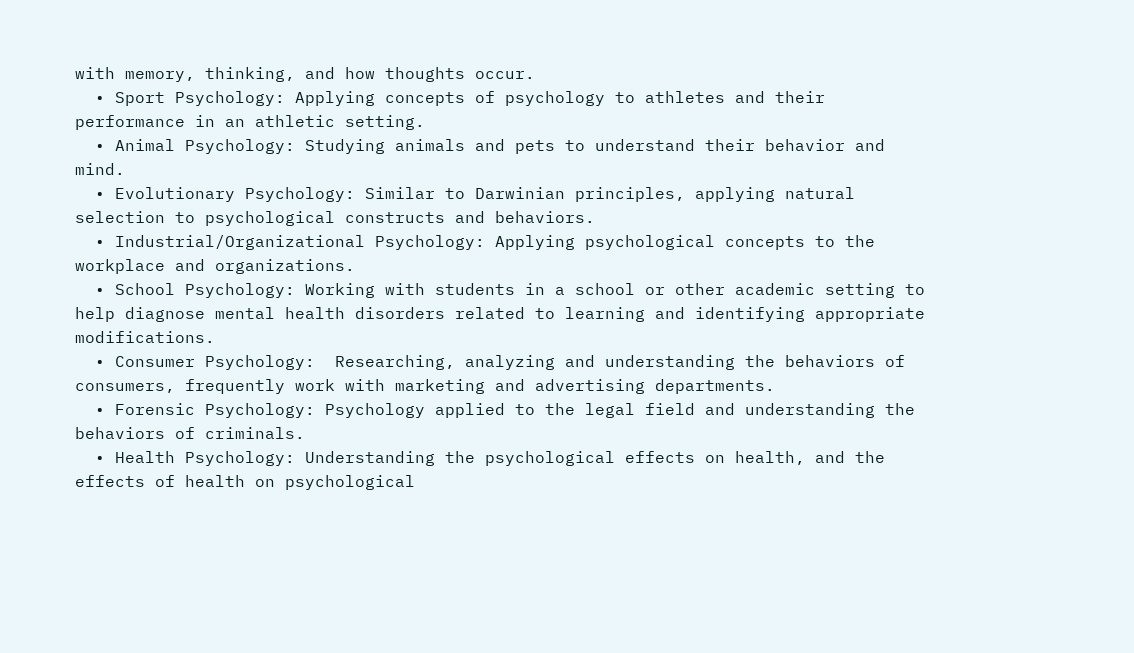with memory, thinking, and how thoughts occur.
  • Sport Psychology: Applying concepts of psychology to athletes and their performance in an athletic setting.
  • Animal Psychology: Studying animals and pets to understand their behavior and mind.
  • Evolutionary Psychology: Similar to Darwinian principles, applying natural selection to psychological constructs and behaviors.
  • Industrial/Organizational Psychology: Applying psychological concepts to the workplace and organizations.
  • School Psychology: Working with students in a school or other academic setting to help diagnose mental health disorders related to learning and identifying appropriate modifications.
  • Consumer Psychology:  Researching, analyzing and understanding the behaviors of consumers, frequently work with marketing and advertising departments.
  • Forensic Psychology: Psychology applied to the legal field and understanding the behaviors of criminals.
  • Health Psychology: Understanding the psychological effects on health, and the effects of health on psychological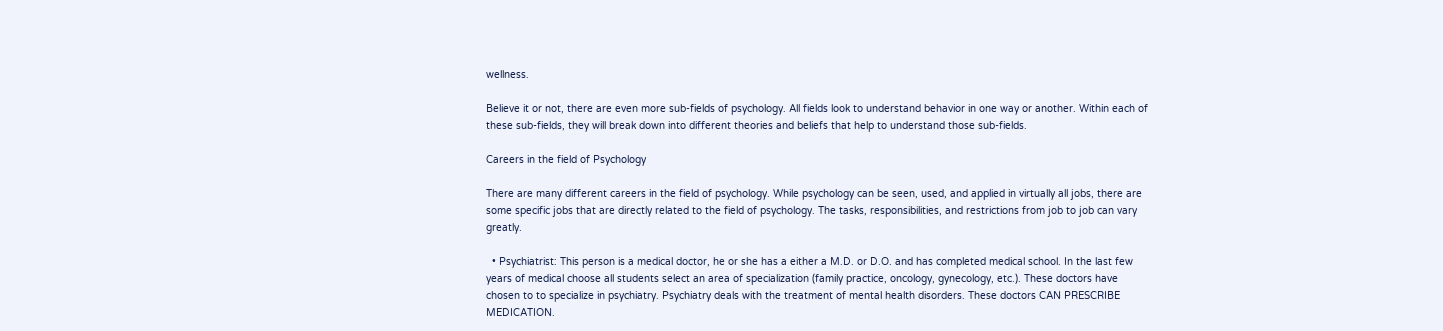wellness.

Believe it or not, there are even more sub-fields of psychology. All fields look to understand behavior in one way or another. Within each of these sub-fields, they will break down into different theories and beliefs that help to understand those sub-fields.

Careers in the field of Psychology

There are many different careers in the field of psychology. While psychology can be seen, used, and applied in virtually all jobs, there are some specific jobs that are directly related to the field of psychology. The tasks, responsibilities, and restrictions from job to job can vary greatly.

  • Psychiatrist: This person is a medical doctor, he or she has a either a M.D. or D.O. and has completed medical school. In the last few years of medical choose all students select an area of specialization (family practice, oncology, gynecology, etc.). These doctors have chosen to to specialize in psychiatry. Psychiatry deals with the treatment of mental health disorders. These doctors CAN PRESCRIBE MEDICATION.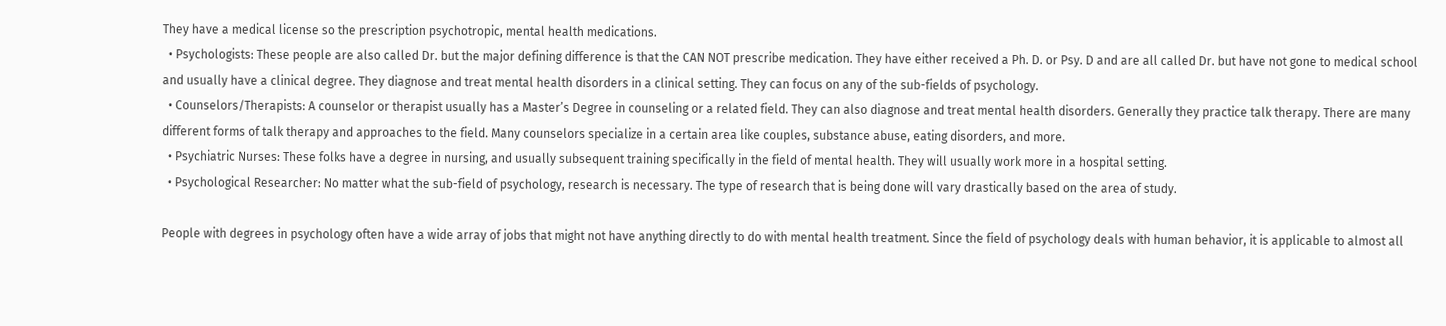They have a medical license so the prescription psychotropic, mental health medications.
  • Psychologists: These people are also called Dr. but the major defining difference is that the CAN NOT prescribe medication. They have either received a Ph. D. or Psy. D and are all called Dr. but have not gone to medical school and usually have a clinical degree. They diagnose and treat mental health disorders in a clinical setting. They can focus on any of the sub-fields of psychology.
  • Counselors/Therapists: A counselor or therapist usually has a Master’s Degree in counseling or a related field. They can also diagnose and treat mental health disorders. Generally they practice talk therapy. There are many different forms of talk therapy and approaches to the field. Many counselors specialize in a certain area like couples, substance abuse, eating disorders, and more.
  • Psychiatric Nurses: These folks have a degree in nursing, and usually subsequent training specifically in the field of mental health. They will usually work more in a hospital setting.
  • Psychological Researcher: No matter what the sub-field of psychology, research is necessary. The type of research that is being done will vary drastically based on the area of study.

People with degrees in psychology often have a wide array of jobs that might not have anything directly to do with mental health treatment. Since the field of psychology deals with human behavior, it is applicable to almost all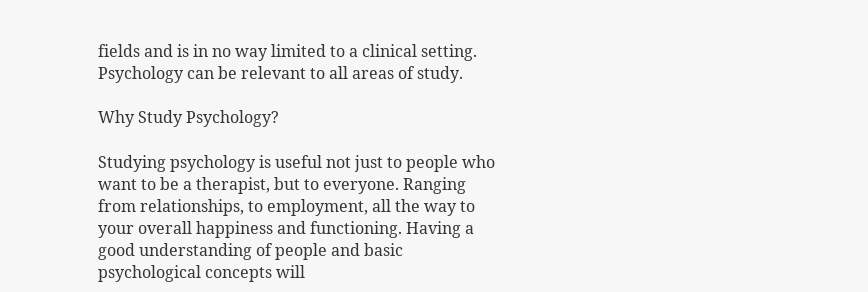fields and is in no way limited to a clinical setting. Psychology can be relevant to all areas of study.

Why Study Psychology?

Studying psychology is useful not just to people who want to be a therapist, but to everyone. Ranging from relationships, to employment, all the way to your overall happiness and functioning. Having a good understanding of people and basic psychological concepts will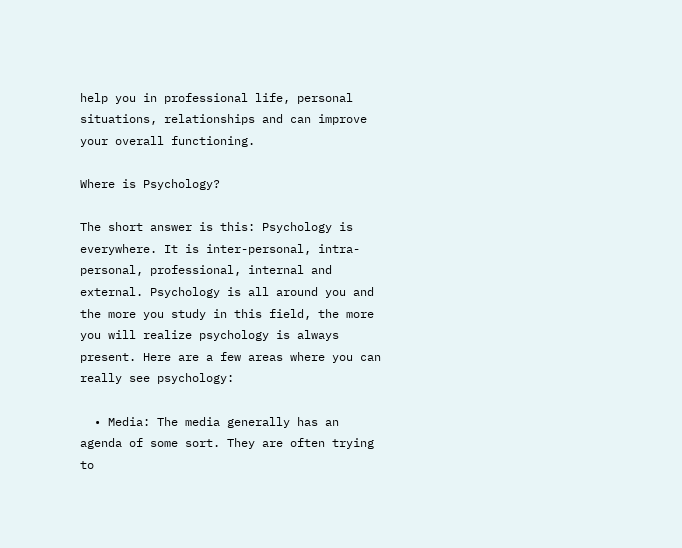help you in professional life, personal situations, relationships and can improve your overall functioning.

Where is Psychology?

The short answer is this: Psychology is everywhere. It is inter-personal, intra-personal, professional, internal and external. Psychology is all around you and the more you study in this field, the more you will realize psychology is always present. Here are a few areas where you can really see psychology:

  • Media: The media generally has an agenda of some sort. They are often trying to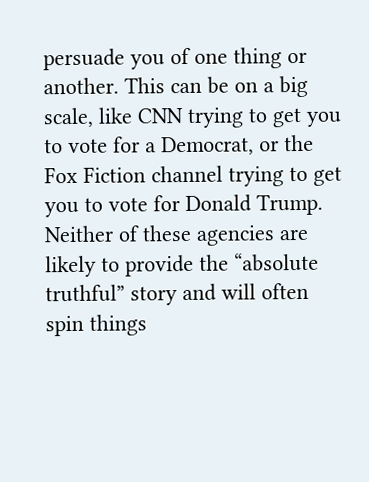persuade you of one thing or another. This can be on a big scale, like CNN trying to get you to vote for a Democrat, or the Fox Fiction channel trying to get you to vote for Donald Trump. Neither of these agencies are likely to provide the “absolute truthful” story and will often spin things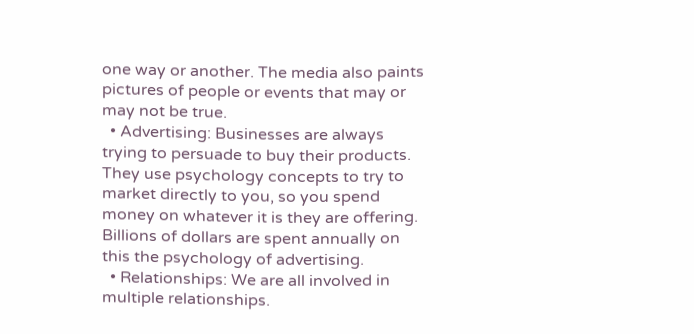one way or another. The media also paints pictures of people or events that may or may not be true.
  • Advertising: Businesses are always trying to persuade to buy their products. They use psychology concepts to try to market directly to you, so you spend money on whatever it is they are offering. Billions of dollars are spent annually on this the psychology of advertising.
  • Relationships: We are all involved in multiple relationships.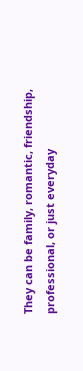They can be family, romantic, friendship, professional, or just everyday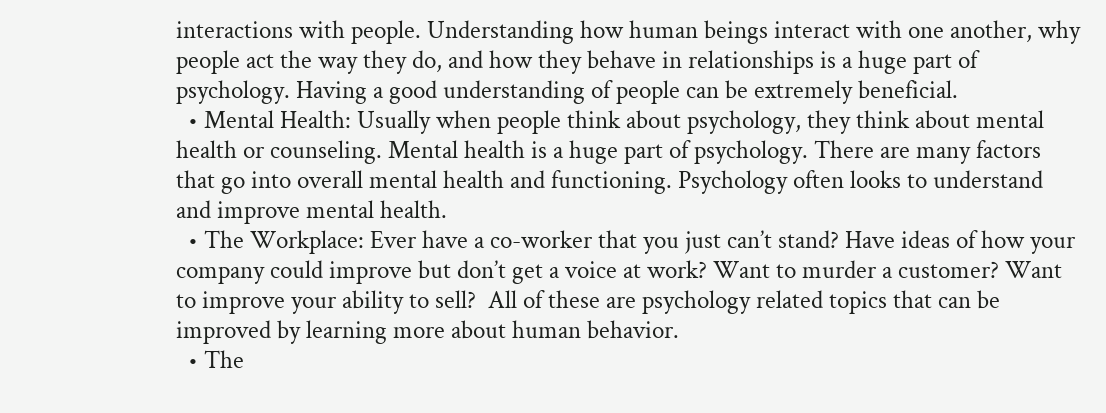interactions with people. Understanding how human beings interact with one another, why people act the way they do, and how they behave in relationships is a huge part of psychology. Having a good understanding of people can be extremely beneficial.
  • Mental Health: Usually when people think about psychology, they think about mental health or counseling. Mental health is a huge part of psychology. There are many factors that go into overall mental health and functioning. Psychology often looks to understand and improve mental health.
  • The Workplace: Ever have a co-worker that you just can’t stand? Have ideas of how your company could improve but don’t get a voice at work? Want to murder a customer? Want to improve your ability to sell?  All of these are psychology related topics that can be improved by learning more about human behavior.
  • The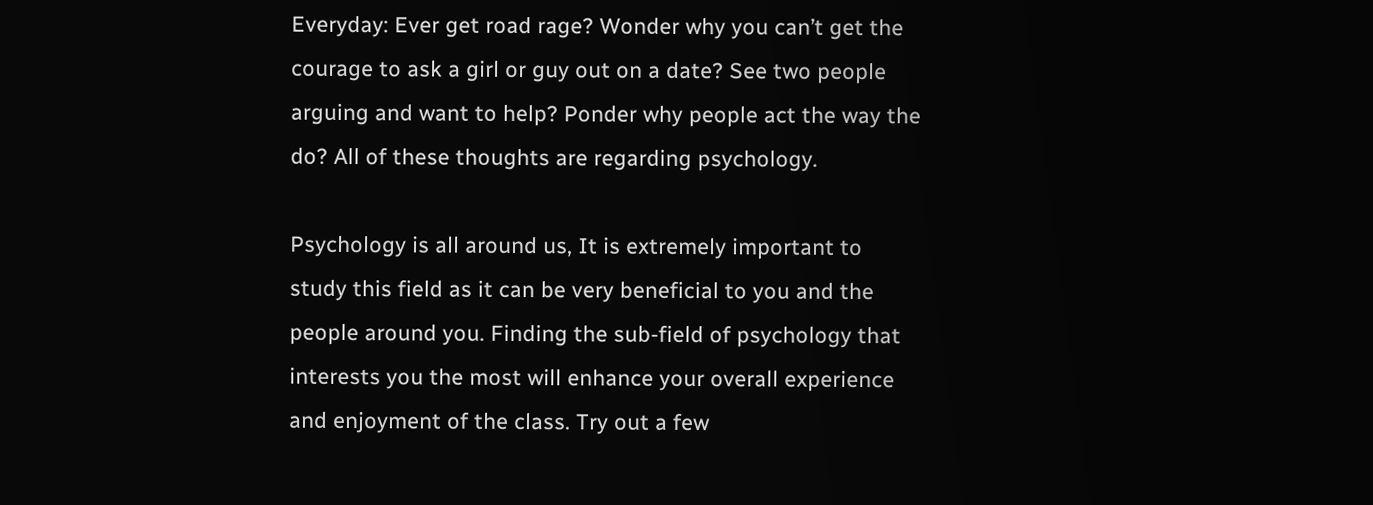Everyday: Ever get road rage? Wonder why you can’t get the courage to ask a girl or guy out on a date? See two people arguing and want to help? Ponder why people act the way the do? All of these thoughts are regarding psychology.

Psychology is all around us, It is extremely important to study this field as it can be very beneficial to you and the people around you. Finding the sub-field of psychology that interests you the most will enhance your overall experience and enjoyment of the class. Try out a few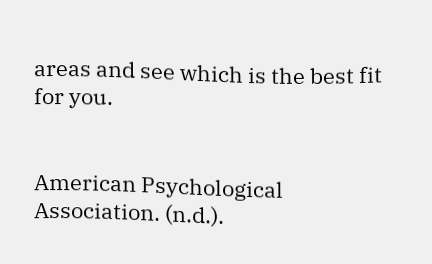areas and see which is the best fit for you.


American Psychological Association. (n.d.).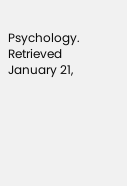Psychology. Retrieved January 21,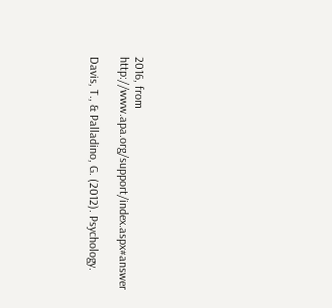2016, from http://www.apa.org/support/index.aspx#answer

Davis, T., & Palladino, G. (2012). Psychology.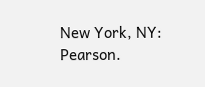New York, NY: Pearson.